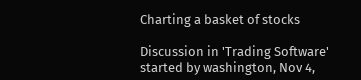Charting a basket of stocks

Discussion in 'Trading Software' started by washington, Nov 4,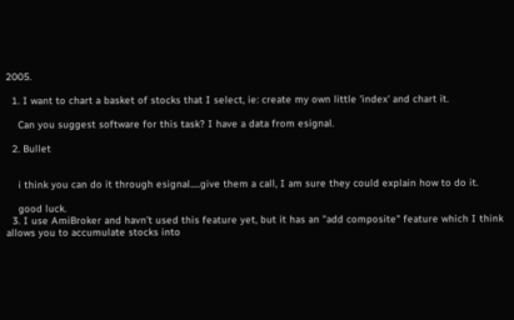2005.

  1. I want to chart a basket of stocks that I select, ie: create my own little 'index' and chart it.

    Can you suggest software for this task? I have a data from esignal.

  2. Bullet


    i think you can do it through esignal.....give them a call, I am sure they could explain how to do it.

    good luck.
  3. I use AmiBroker and havn't used this feature yet, but it has an "add composite" feature which I think allows you to accumulate stocks into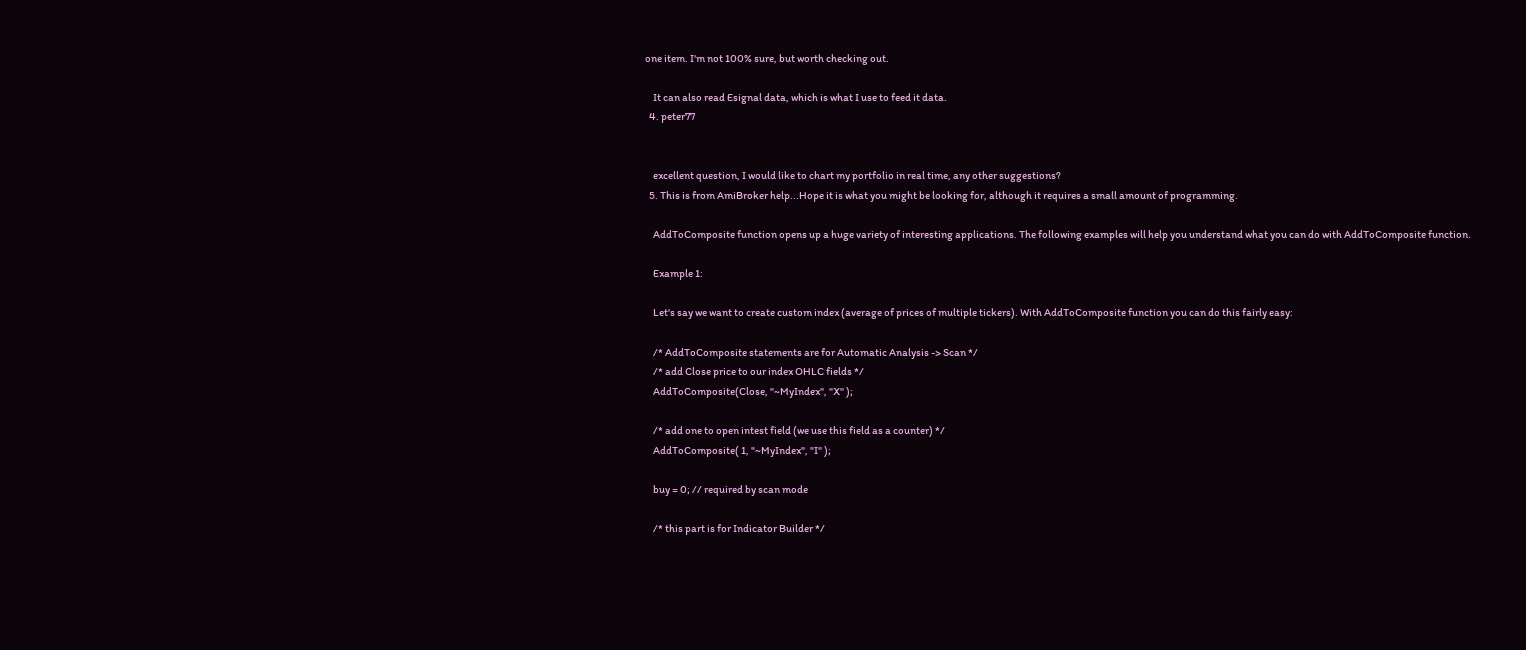one item. I'm not 100% sure, but worth checking out.

    It can also read Esignal data, which is what I use to feed it data.
  4. peter77


    excellent question, I would like to chart my portfolio in real time, any other suggestions?
  5. This is from AmiBroker help...Hope it is what you might be looking for, although it requires a small amount of programming.

    AddToComposite function opens up a huge variety of interesting applications. The following examples will help you understand what you can do with AddToComposite function.

    Example 1:

    Let's say we want to create custom index (average of prices of multiple tickers). With AddToComposite function you can do this fairly easy:

    /* AddToComposite statements are for Automatic Analysis -> Scan */
    /* add Close price to our index OHLC fields */
    AddToComposite(Close, "~MyIndex", "X" );

    /* add one to open intest field (we use this field as a counter) */
    AddToComposite( 1, "~MyIndex", "I" );

    buy = 0; // required by scan mode

    /* this part is for Indicator Builder */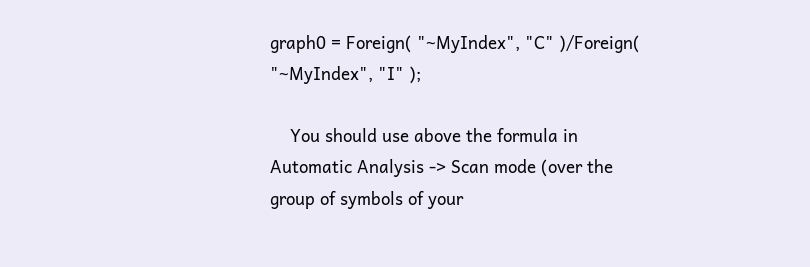graph0 = Foreign( "~MyIndex", "C" )/Foreign( "~MyIndex", "I" );

    You should use above the formula in Automatic Analysis -> Scan mode (over the group of symbols of your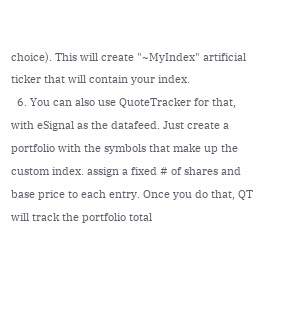choice). This will create "~MyIndex" artificial ticker that will contain your index.
  6. You can also use QuoteTracker for that, with eSignal as the datafeed. Just create a portfolio with the symbols that make up the custom index. assign a fixed # of shares and base price to each entry. Once you do that, QT will track the portfolio total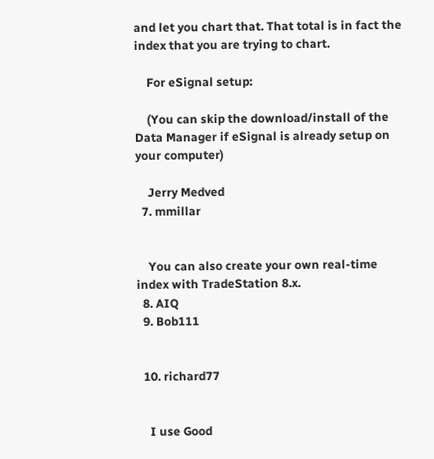and let you chart that. That total is in fact the index that you are trying to chart.

    For eSignal setup:

    (You can skip the download/install of the Data Manager if eSignal is already setup on your computer)

    Jerry Medved
  7. mmillar


    You can also create your own real-time index with TradeStation 8.x.
  8. AIQ
  9. Bob111


  10. richard77


    I use Good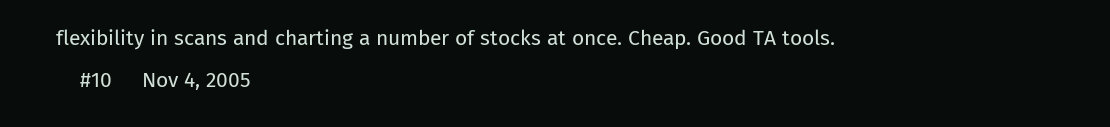flexibility in scans and charting a number of stocks at once. Cheap. Good TA tools.
    #10     Nov 4, 2005